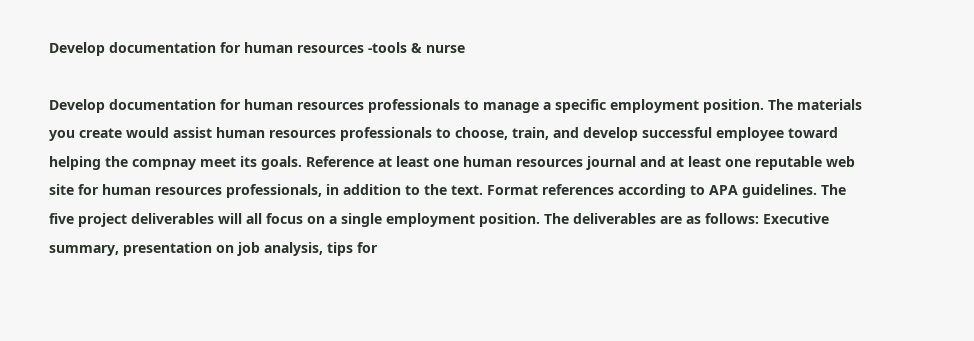Develop documentation for human resources -tools & nurse

Develop documentation for human resources professionals to manage a specific employment position. The materials you create would assist human resources professionals to choose, train, and develop successful employee toward helping the compnay meet its goals. Reference at least one human resources journal and at least one reputable web site for human resources professionals, in addition to the text. Format references according to APA guidelines. The five project deliverables will all focus on a single employment position. The deliverables are as follows: Executive summary, presentation on job analysis, tips for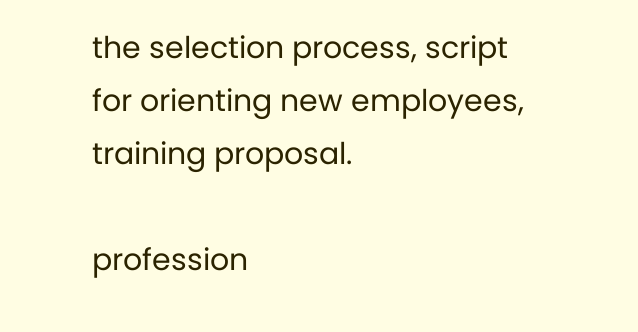the selection process, script for orienting new employees, training proposal.

profession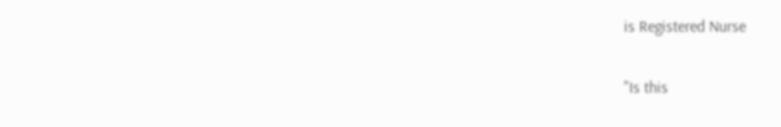is Registered Nurse

"Is this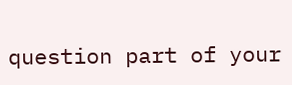question part of your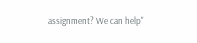assignment? We can help"